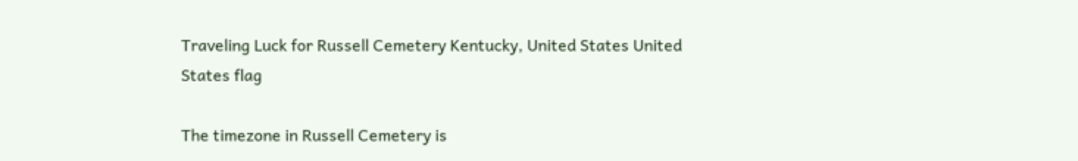Traveling Luck for Russell Cemetery Kentucky, United States United States flag

The timezone in Russell Cemetery is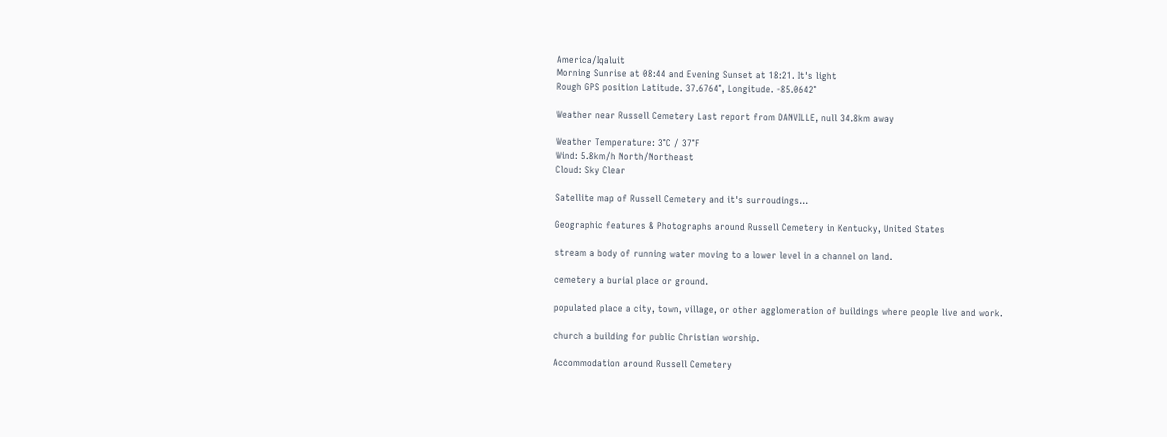America/Iqaluit
Morning Sunrise at 08:44 and Evening Sunset at 18:21. It's light
Rough GPS position Latitude. 37.6764°, Longitude. -85.0642°

Weather near Russell Cemetery Last report from DANVILLE, null 34.8km away

Weather Temperature: 3°C / 37°F
Wind: 5.8km/h North/Northeast
Cloud: Sky Clear

Satellite map of Russell Cemetery and it's surroudings...

Geographic features & Photographs around Russell Cemetery in Kentucky, United States

stream a body of running water moving to a lower level in a channel on land.

cemetery a burial place or ground.

populated place a city, town, village, or other agglomeration of buildings where people live and work.

church a building for public Christian worship.

Accommodation around Russell Cemetery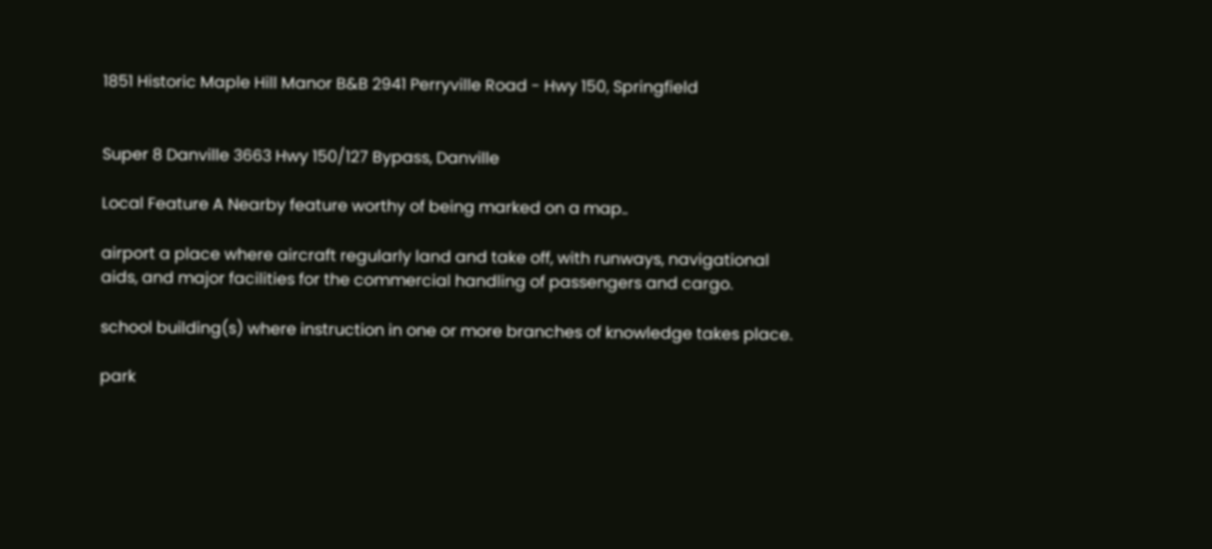1851 Historic Maple Hill Manor B&B 2941 Perryville Road - Hwy 150, Springfield


Super 8 Danville 3663 Hwy 150/127 Bypass, Danville

Local Feature A Nearby feature worthy of being marked on a map..

airport a place where aircraft regularly land and take off, with runways, navigational aids, and major facilities for the commercial handling of passengers and cargo.

school building(s) where instruction in one or more branches of knowledge takes place.

park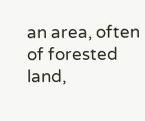an area, often of forested land,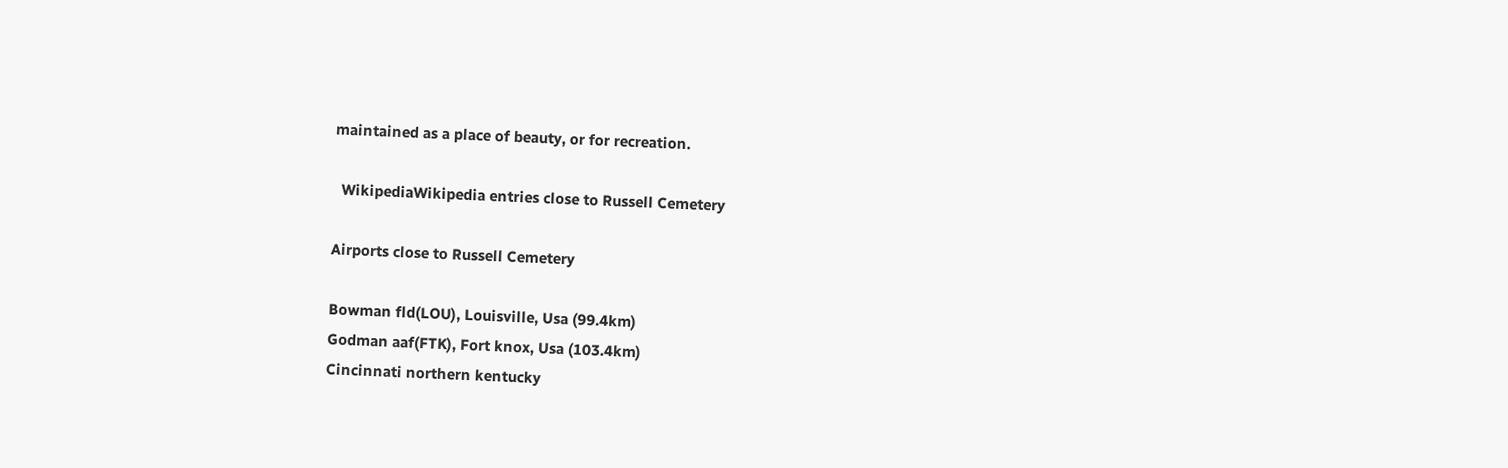maintained as a place of beauty, or for recreation.

  WikipediaWikipedia entries close to Russell Cemetery

Airports close to Russell Cemetery

Bowman fld(LOU), Louisville, Usa (99.4km)
Godman aaf(FTK), Fort knox, Usa (103.4km)
Cincinnati northern kentucky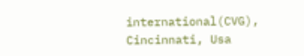international(CVG), Cincinnati, Usa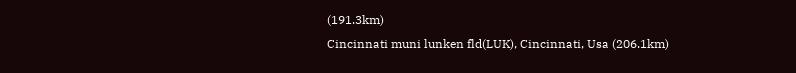(191.3km)
Cincinnati muni lunken fld(LUK), Cincinnati, Usa (206.1km)